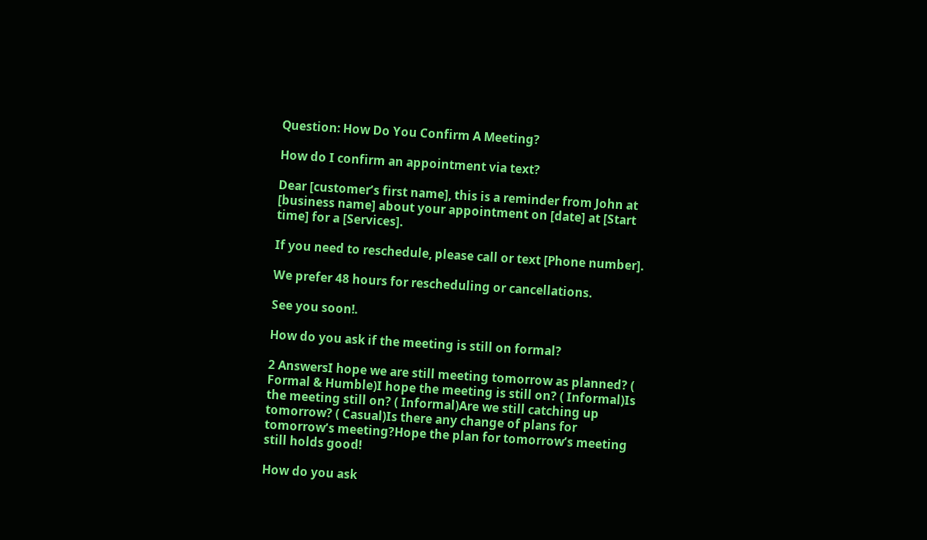Question: How Do You Confirm A Meeting?

How do I confirm an appointment via text?

Dear [customer’s first name], this is a reminder from John at [business name] about your appointment on [date] at [Start time] for a [Services].

If you need to reschedule, please call or text [Phone number].

We prefer 48 hours for rescheduling or cancellations.

See you soon!.

How do you ask if the meeting is still on formal?

2 AnswersI hope we are still meeting tomorrow as planned? ( Formal & Humble)I hope the meeting is still on? ( Informal)Is the meeting still on? ( Informal)Are we still catching up tomorrow? ( Casual)Is there any change of plans for tomorrow’s meeting?Hope the plan for tomorrow’s meeting still holds good!

How do you ask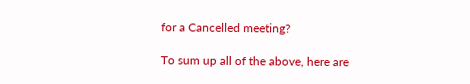for a Cancelled meeting?

To sum up all of the above, here are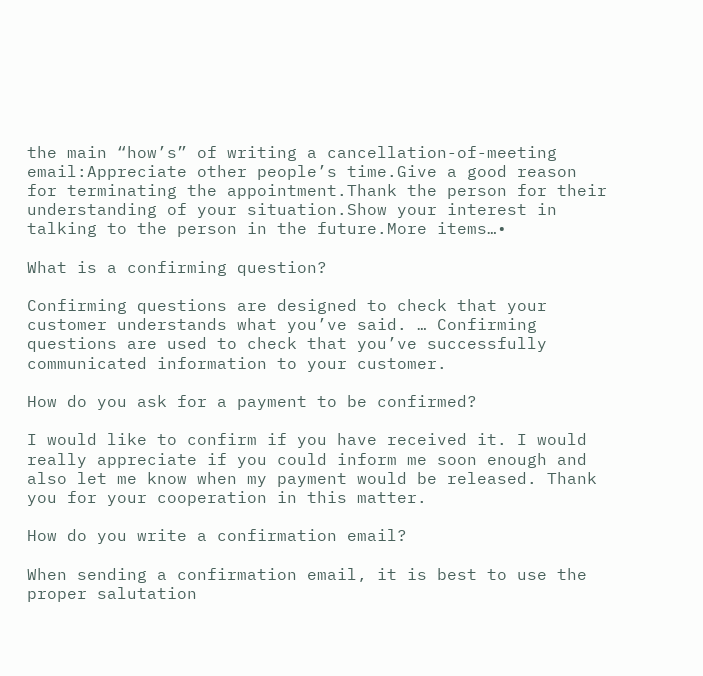the main “how’s” of writing a cancellation-of-meeting email:Appreciate other people’s time.Give a good reason for terminating the appointment.Thank the person for their understanding of your situation.Show your interest in talking to the person in the future.More items…•

What is a confirming question?

Confirming questions are designed to check that your customer understands what you’ve said. … Confirming questions are used to check that you’ve successfully communicated information to your customer.

How do you ask for a payment to be confirmed?

I would like to confirm if you have received it. I would really appreciate if you could inform me soon enough and also let me know when my payment would be released. Thank you for your cooperation in this matter.

How do you write a confirmation email?

When sending a confirmation email, it is best to use the proper salutation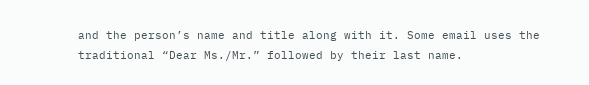and the person’s name and title along with it. Some email uses the traditional “Dear Ms./Mr.” followed by their last name.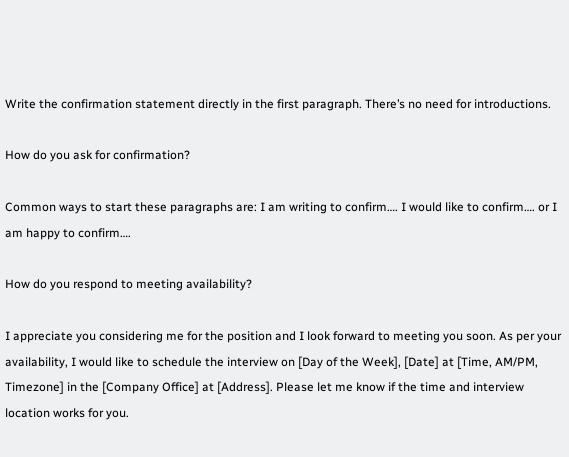Write the confirmation statement directly in the first paragraph. There’s no need for introductions.

How do you ask for confirmation?

Common ways to start these paragraphs are: I am writing to confirm…. I would like to confirm…. or I am happy to confirm….

How do you respond to meeting availability?

I appreciate you considering me for the position and I look forward to meeting you soon. As per your availability, I would like to schedule the interview on [Day of the Week], [Date] at [Time, AM/PM, Timezone] in the [Company Office] at [Address]. Please let me know if the time and interview location works for you.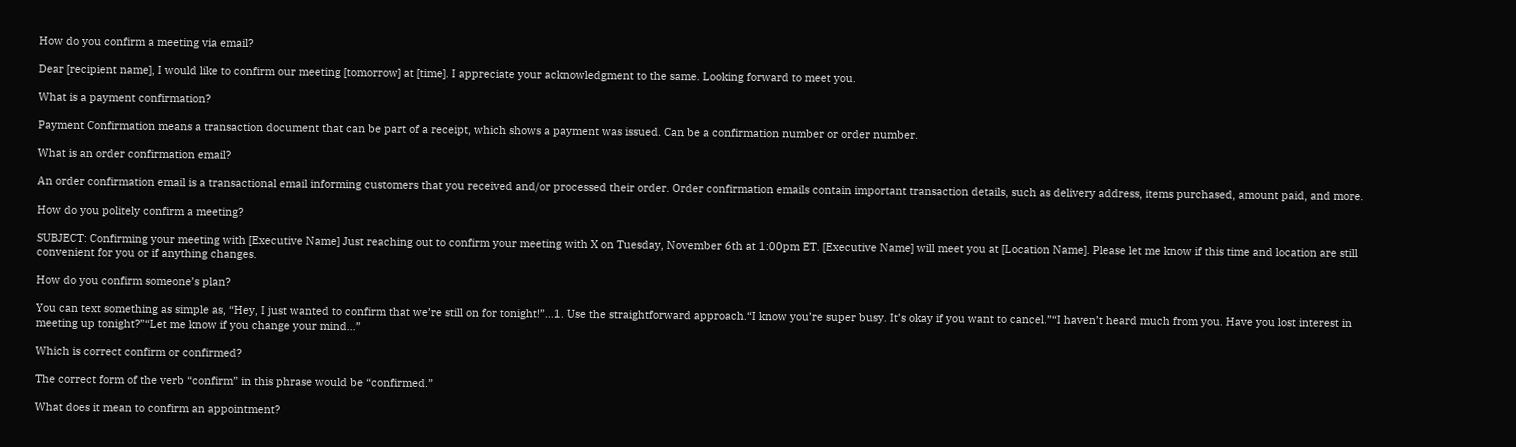How do you confirm a meeting via email?

Dear [recipient name], I would like to confirm our meeting [tomorrow] at [time]. I appreciate your acknowledgment to the same. Looking forward to meet you.

What is a payment confirmation?

Payment Confirmation means a transaction document that can be part of a receipt, which shows a payment was issued. Can be a confirmation number or order number.

What is an order confirmation email?

An order confirmation email is a transactional email informing customers that you received and/or processed their order. Order confirmation emails contain important transaction details, such as delivery address, items purchased, amount paid, and more.

How do you politely confirm a meeting?

SUBJECT: Confirming your meeting with [Executive Name] Just reaching out to confirm your meeting with X on Tuesday, November 6th at 1:00pm ET. [Executive Name] will meet you at [Location Name]. Please let me know if this time and location are still convenient for you or if anything changes.

How do you confirm someone’s plan?

You can text something as simple as, “Hey, I just wanted to confirm that we’re still on for tonight!”…1. Use the straightforward approach.“I know you’re super busy. It’s okay if you want to cancel.”“I haven’t heard much from you. Have you lost interest in meeting up tonight?”“Let me know if you change your mind…”

Which is correct confirm or confirmed?

The correct form of the verb “confirm” in this phrase would be “confirmed.”

What does it mean to confirm an appointment?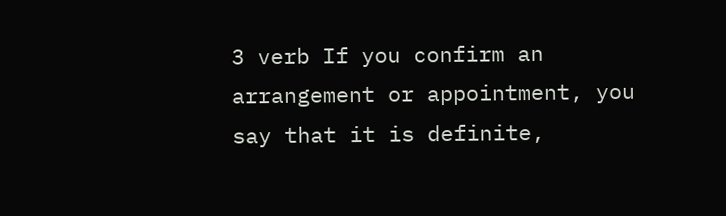3 verb If you confirm an arrangement or appointment, you say that it is definite,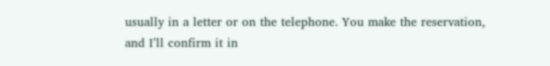usually in a letter or on the telephone. You make the reservation, and I’ll confirm it in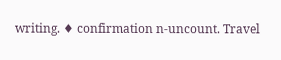writing. ♦ confirmation n-uncount. Travel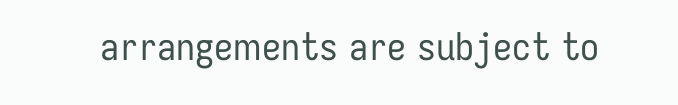arrangements are subject to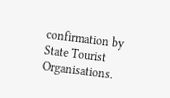confirmation by State Tourist Organisations.